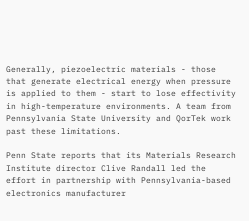Generally, piezoelectric materials - those that generate electrical energy when pressure is applied to them - start to lose effectivity in high-temperature environments. A team from Pennsylvania State University and QorTek work past these limitations.

Penn State reports that its Materials Research Institute director Clive Randall led the effort in partnership with Pennsylvania-based electronics manufacturer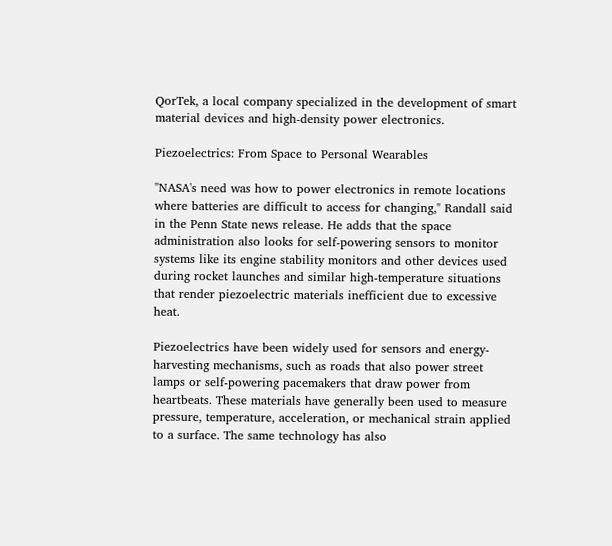QorTek, a local company specialized in the development of smart material devices and high-density power electronics.

Piezoelectrics: From Space to Personal Wearables

"NASA's need was how to power electronics in remote locations where batteries are difficult to access for changing," Randall said in the Penn State news release. He adds that the space administration also looks for self-powering sensors to monitor systems like its engine stability monitors and other devices used during rocket launches and similar high-temperature situations that render piezoelectric materials inefficient due to excessive heat.

Piezoelectrics have been widely used for sensors and energy-harvesting mechanisms, such as roads that also power street lamps or self-powering pacemakers that draw power from heartbeats. These materials have generally been used to measure pressure, temperature, acceleration, or mechanical strain applied to a surface. The same technology has also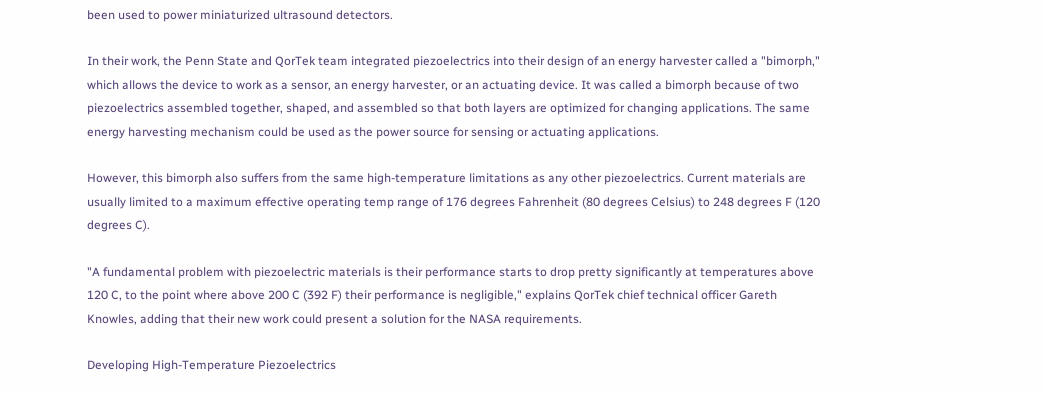been used to power miniaturized ultrasound detectors.

In their work, the Penn State and QorTek team integrated piezoelectrics into their design of an energy harvester called a "bimorph," which allows the device to work as a sensor, an energy harvester, or an actuating device. It was called a bimorph because of two piezoelectrics assembled together, shaped, and assembled so that both layers are optimized for changing applications. The same energy harvesting mechanism could be used as the power source for sensing or actuating applications.

However, this bimorph also suffers from the same high-temperature limitations as any other piezoelectrics. Current materials are usually limited to a maximum effective operating temp range of 176 degrees Fahrenheit (80 degrees Celsius) to 248 degrees F (120 degrees C).

"A fundamental problem with piezoelectric materials is their performance starts to drop pretty significantly at temperatures above 120 C, to the point where above 200 C (392 F) their performance is negligible," explains QorTek chief technical officer Gareth Knowles, adding that their new work could present a solution for the NASA requirements.

Developing High-Temperature Piezoelectrics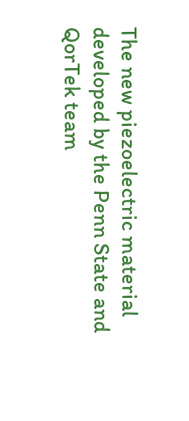The new piezoelectric material developed by the Penn State and QorTek team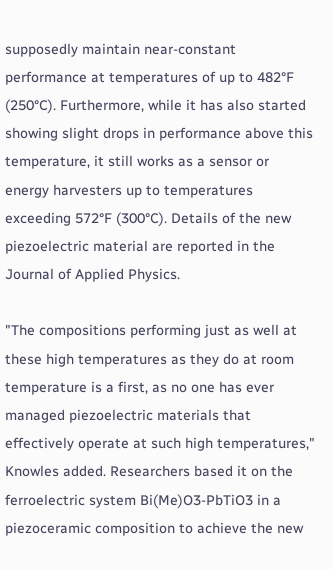supposedly maintain near-constant performance at temperatures of up to 482°F (250°C). Furthermore, while it has also started showing slight drops in performance above this temperature, it still works as a sensor or energy harvesters up to temperatures exceeding 572°F (300°C). Details of the new piezoelectric material are reported in the Journal of Applied Physics.

"The compositions performing just as well at these high temperatures as they do at room temperature is a first, as no one has ever managed piezoelectric materials that effectively operate at such high temperatures," Knowles added. Researchers based it on the ferroelectric system Bi(Me)O3-PbTiO3 in a piezoceramic composition to achieve the new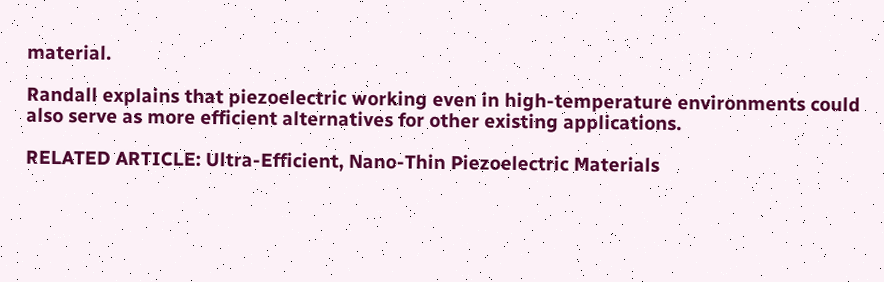material.

Randall explains that piezoelectric working even in high-temperature environments could also serve as more efficient alternatives for other existing applications.

RELATED ARTICLE: Ultra-Efficient, Nano-Thin Piezoelectric Materials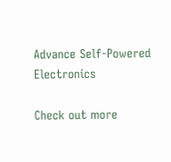Advance Self-Powered Electronics

Check out more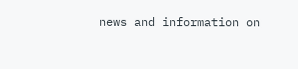news and information on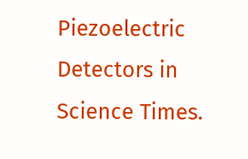Piezoelectric Detectors in Science Times.